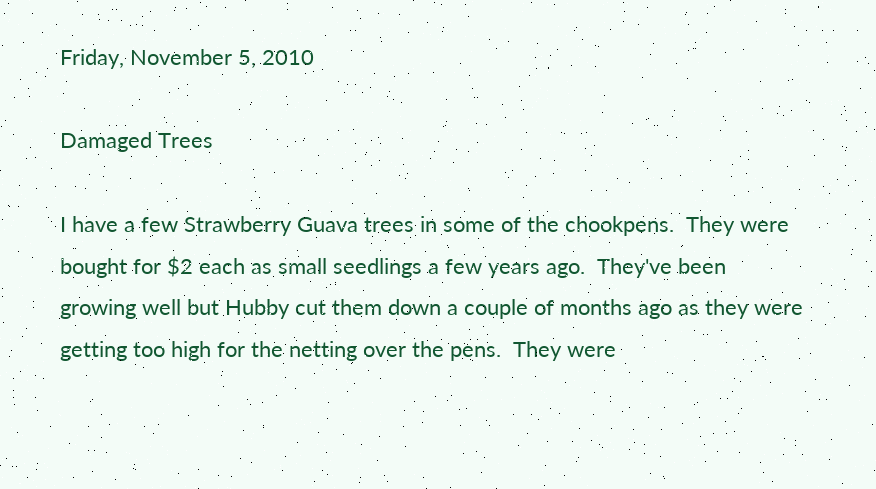Friday, November 5, 2010

Damaged Trees

I have a few Strawberry Guava trees in some of the chookpens.  They were bought for $2 each as small seedlings a few years ago.  They've been growing well but Hubby cut them down a couple of months ago as they were getting too high for the netting over the pens.  They were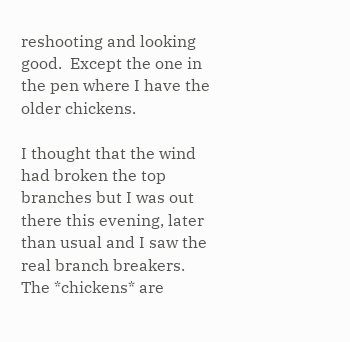reshooting and looking good.  Except the one in the pen where I have the older chickens.

I thought that the wind had broken the top branches but I was out there this evening, later than usual and I saw the real branch breakers.
The *chickens* are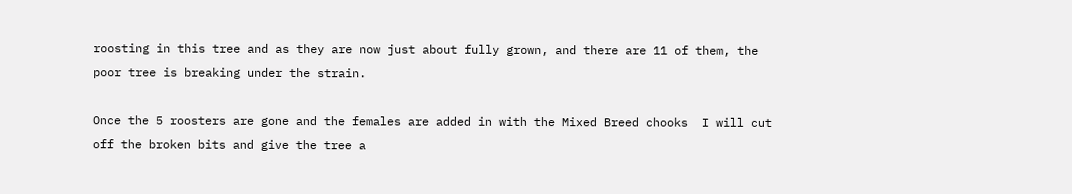roosting in this tree and as they are now just about fully grown, and there are 11 of them, the poor tree is breaking under the strain.

Once the 5 roosters are gone and the females are added in with the Mixed Breed chooks  I will cut off the broken bits and give the tree a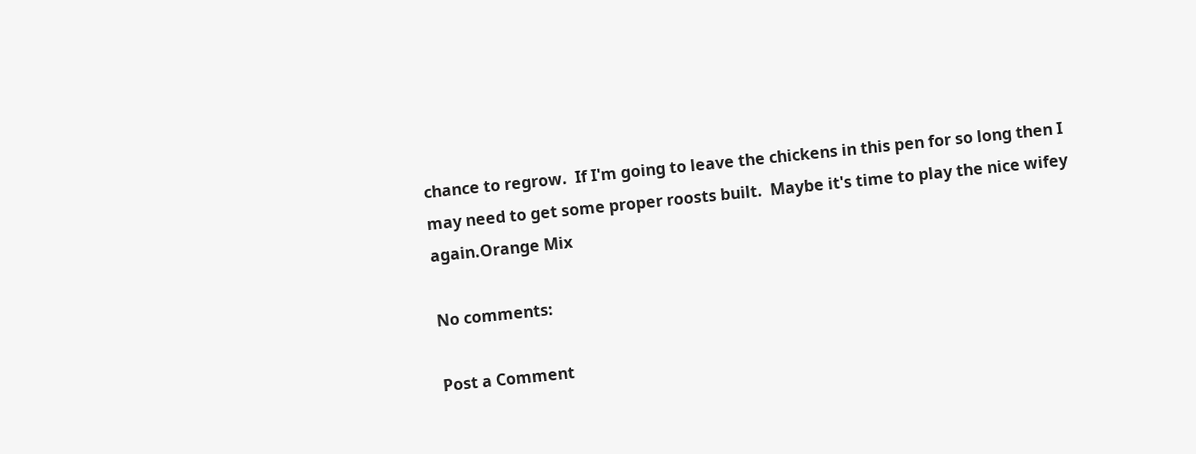chance to regrow.  If I'm going to leave the chickens in this pen for so long then I may need to get some proper roosts built.  Maybe it's time to play the nice wifey again.Orange Mix

No comments:

Post a Comment